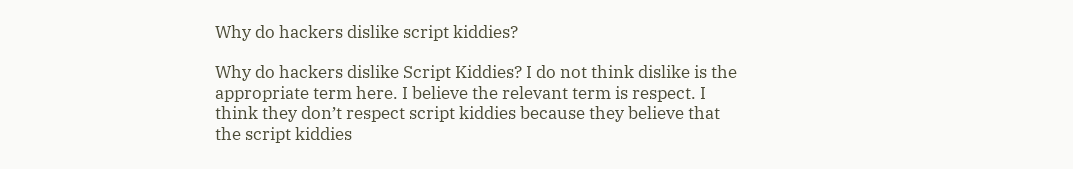Why do hackers dislike script kiddies?

Why do hackers dislike Script Kiddies? I do not think dislike is the appropriate term here. I believe the relevant term is respect. I think they don’t respect script kiddies because they believe that the script kiddies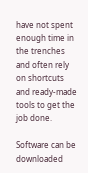have not spent enough time in the trenches and often rely on shortcuts and ready-made tools to get the job done.

Software can be downloaded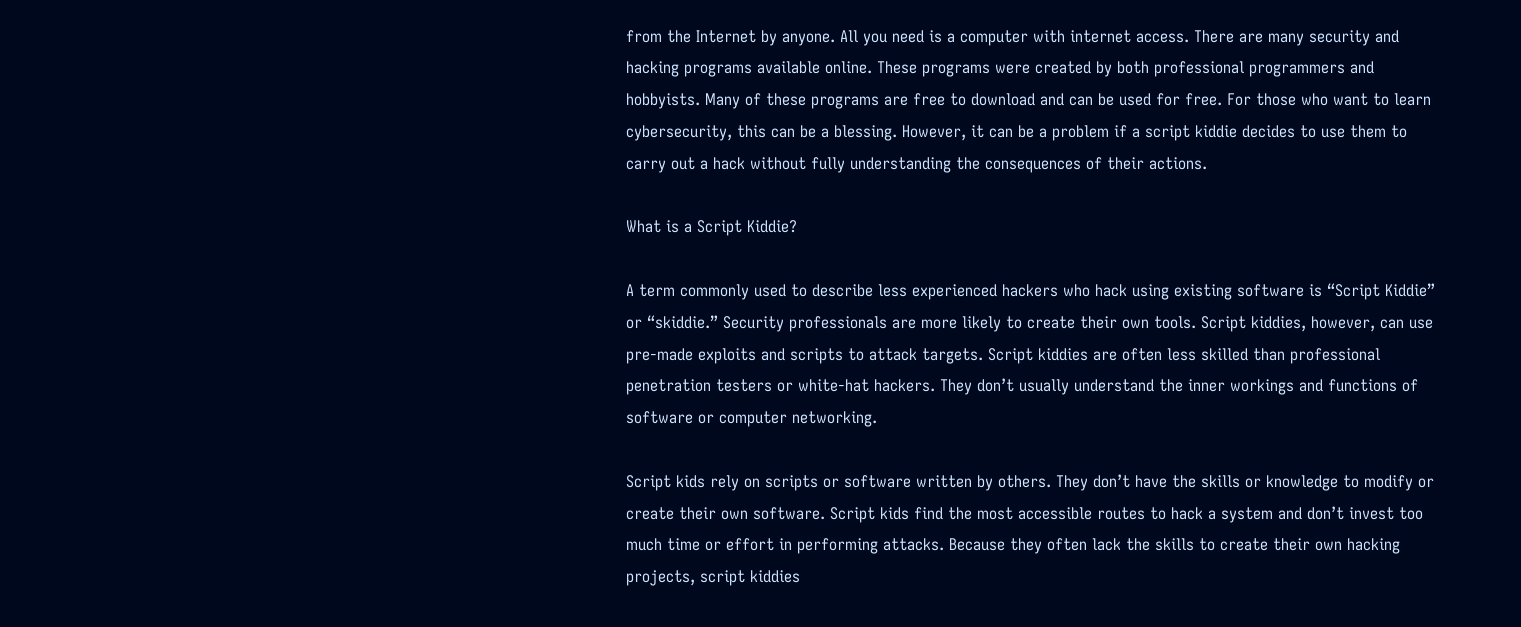from the Internet by anyone. All you need is a computer with internet access. There are many security and hacking programs available online. These programs were created by both professional programmers and hobbyists. Many of these programs are free to download and can be used for free. For those who want to learn cybersecurity, this can be a blessing. However, it can be a problem if a script kiddie decides to use them to carry out a hack without fully understanding the consequences of their actions.

What is a Script Kiddie?

A term commonly used to describe less experienced hackers who hack using existing software is “Script Kiddie” or “skiddie.” Security professionals are more likely to create their own tools. Script kiddies, however, can use pre-made exploits and scripts to attack targets. Script kiddies are often less skilled than professional penetration testers or white-hat hackers. They don’t usually understand the inner workings and functions of software or computer networking.

Script kids rely on scripts or software written by others. They don’t have the skills or knowledge to modify or create their own software. Script kids find the most accessible routes to hack a system and don’t invest too much time or effort in performing attacks. Because they often lack the skills to create their own hacking projects, script kiddies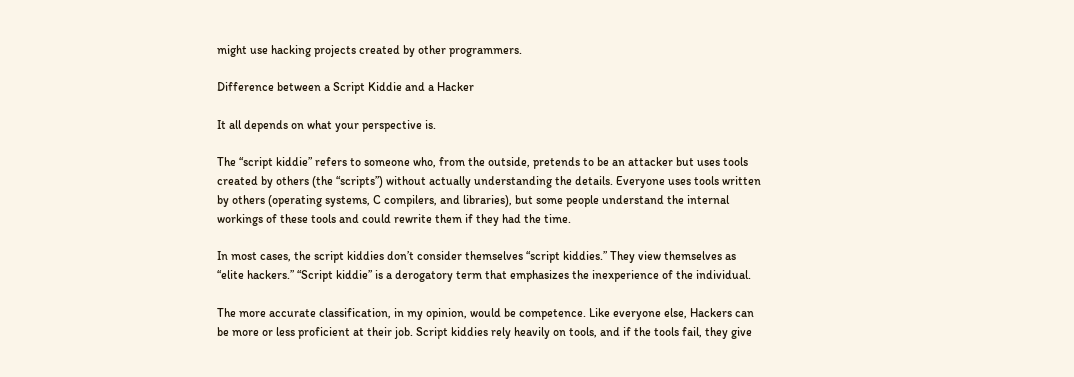might use hacking projects created by other programmers.

Difference between a Script Kiddie and a Hacker

It all depends on what your perspective is.

The “script kiddie” refers to someone who, from the outside, pretends to be an attacker but uses tools created by others (the “scripts”) without actually understanding the details. Everyone uses tools written by others (operating systems, C compilers, and libraries), but some people understand the internal workings of these tools and could rewrite them if they had the time.

In most cases, the script kiddies don’t consider themselves “script kiddies.” They view themselves as “elite hackers.” “Script kiddie” is a derogatory term that emphasizes the inexperience of the individual.

The more accurate classification, in my opinion, would be competence. Like everyone else, Hackers can be more or less proficient at their job. Script kiddies rely heavily on tools, and if the tools fail, they give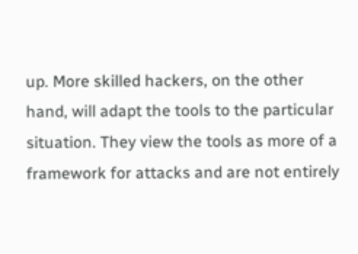up. More skilled hackers, on the other hand, will adapt the tools to the particular situation. They view the tools as more of a framework for attacks and are not entirely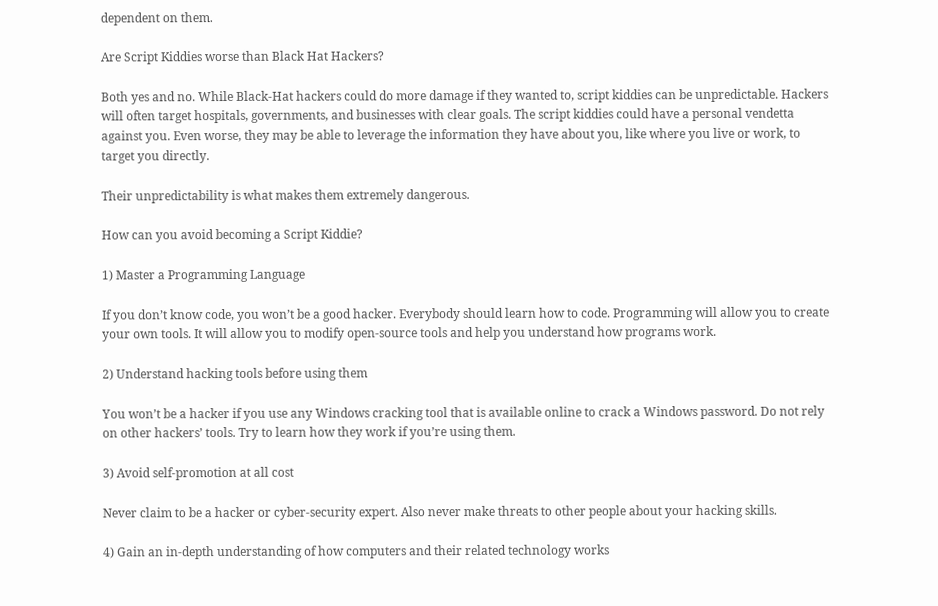dependent on them.

Are Script Kiddies worse than Black Hat Hackers?

Both yes and no. While Black-Hat hackers could do more damage if they wanted to, script kiddies can be unpredictable. Hackers will often target hospitals, governments, and businesses with clear goals. The script kiddies could have a personal vendetta against you. Even worse, they may be able to leverage the information they have about you, like where you live or work, to target you directly.

Their unpredictability is what makes them extremely dangerous.

How can you avoid becoming a Script Kiddie?

1) Master a Programming Language

If you don’t know code, you won’t be a good hacker. Everybody should learn how to code. Programming will allow you to create your own tools. It will allow you to modify open-source tools and help you understand how programs work.

2) Understand hacking tools before using them

You won’t be a hacker if you use any Windows cracking tool that is available online to crack a Windows password. Do not rely on other hackers’ tools. Try to learn how they work if you’re using them.

3) Avoid self-promotion at all cost

Never claim to be a hacker or cyber-security expert. Also never make threats to other people about your hacking skills.

4) Gain an in-depth understanding of how computers and their related technology works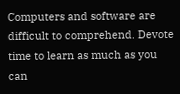Computers and software are difficult to comprehend. Devote time to learn as much as you can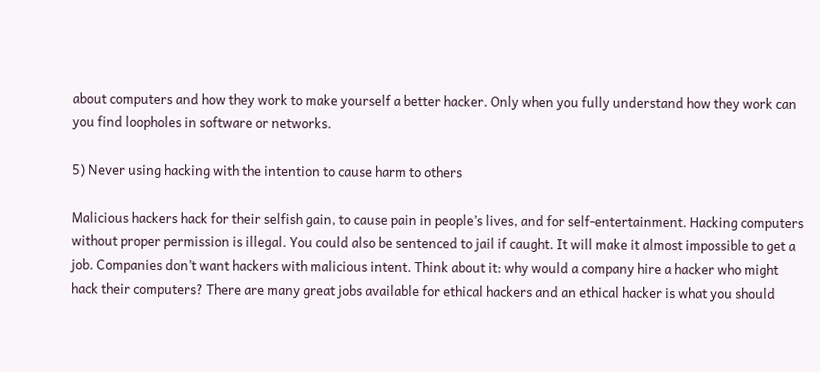about computers and how they work to make yourself a better hacker. Only when you fully understand how they work can you find loopholes in software or networks.

5) Never using hacking with the intention to cause harm to others

Malicious hackers hack for their selfish gain, to cause pain in people’s lives, and for self-entertainment. Hacking computers without proper permission is illegal. You could also be sentenced to jail if caught. It will make it almost impossible to get a job. Companies don’t want hackers with malicious intent. Think about it: why would a company hire a hacker who might hack their computers? There are many great jobs available for ethical hackers and an ethical hacker is what you should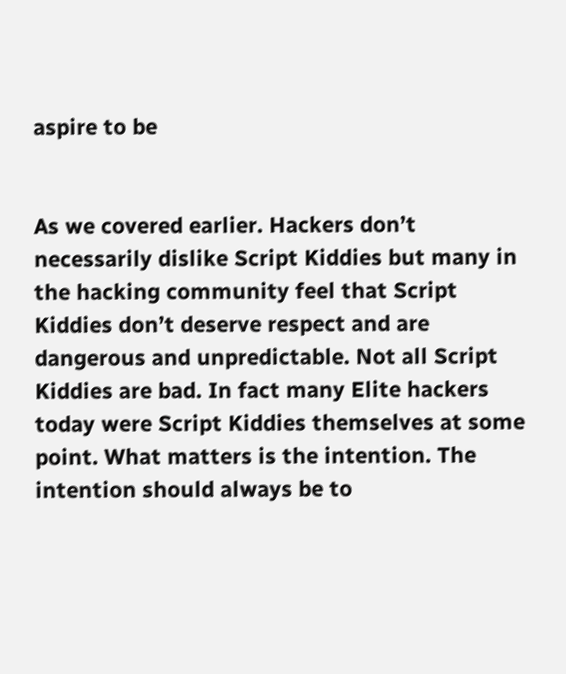aspire to be


As we covered earlier. Hackers don’t necessarily dislike Script Kiddies but many in the hacking community feel that Script Kiddies don’t deserve respect and are dangerous and unpredictable. Not all Script Kiddies are bad. In fact many Elite hackers today were Script Kiddies themselves at some point. What matters is the intention. The intention should always be to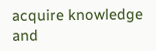acquire knowledge and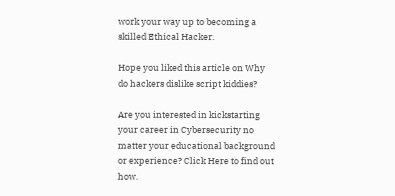work your way up to becoming a skilled Ethical Hacker.

Hope you liked this article on Why do hackers dislike script kiddies?

Are you interested in kickstarting your career in Cybersecurity no matter your educational background or experience? Click Here to find out how.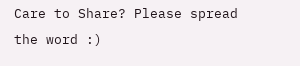Care to Share? Please spread the word :)